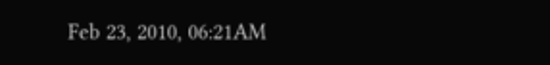Feb 23, 2010, 06:21AM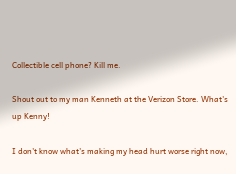Collectible cell phone? Kill me.

Shout out to my man Kenneth at the Verizon Store. What's up Kenny!

I don't know what's making my head hurt worse right now,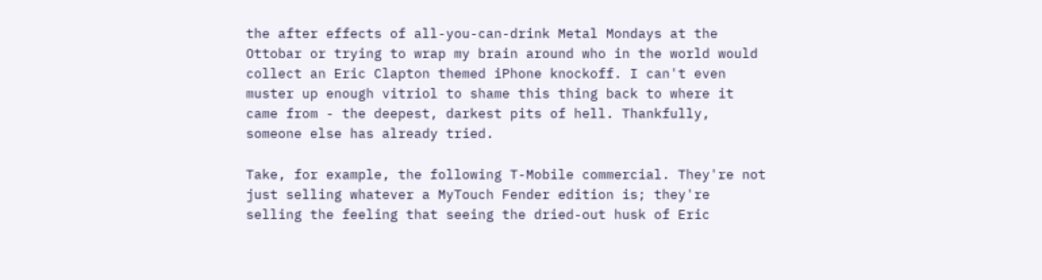the after effects of all-you-can-drink Metal Mondays at the Ottobar or trying to wrap my brain around who in the world would collect an Eric Clapton themed iPhone knockoff. I can't even muster up enough vitriol to shame this thing back to where it came from - the deepest, darkest pits of hell. Thankfully, someone else has already tried.

Take, for example, the following T-Mobile commercial. They're not just selling whatever a MyTouch Fender edition is; they're selling the feeling that seeing the dried-out husk of Eric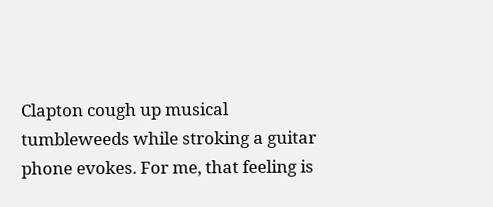Clapton cough up musical tumbleweeds while stroking a guitar phone evokes. For me, that feeling is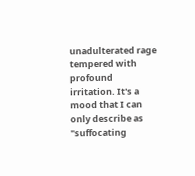unadulterated rage tempered with profound irritation. It's a mood that I can only describe as "suffocating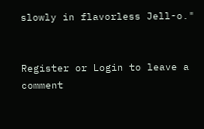slowly in flavorless Jell-o."


Register or Login to leave a comment